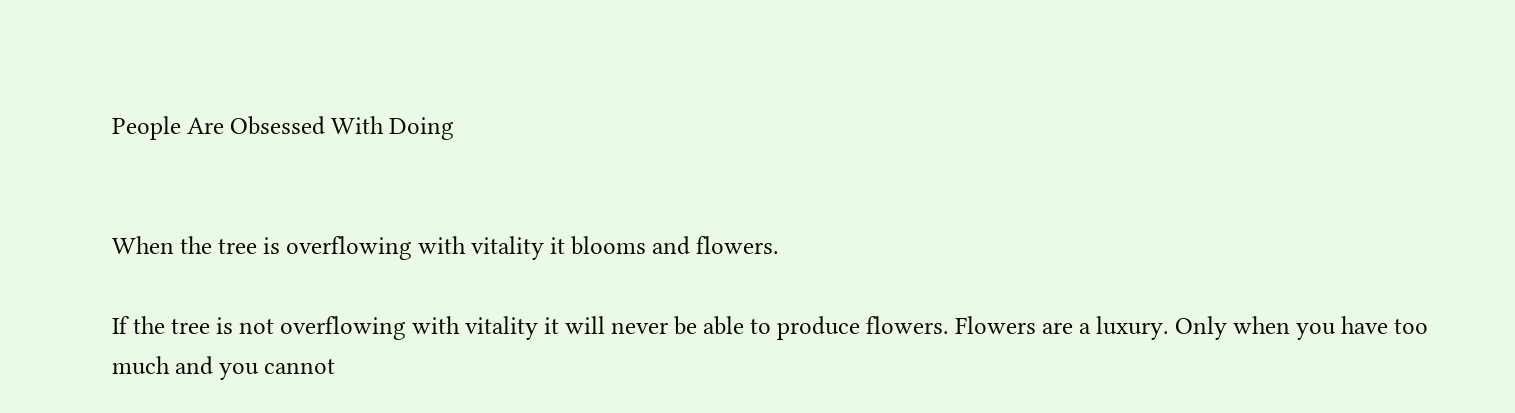People Are Obsessed With Doing


When the tree is overflowing with vitality it blooms and flowers.

If the tree is not overflowing with vitality it will never be able to produce flowers. Flowers are a luxury. Only when you have too much and you cannot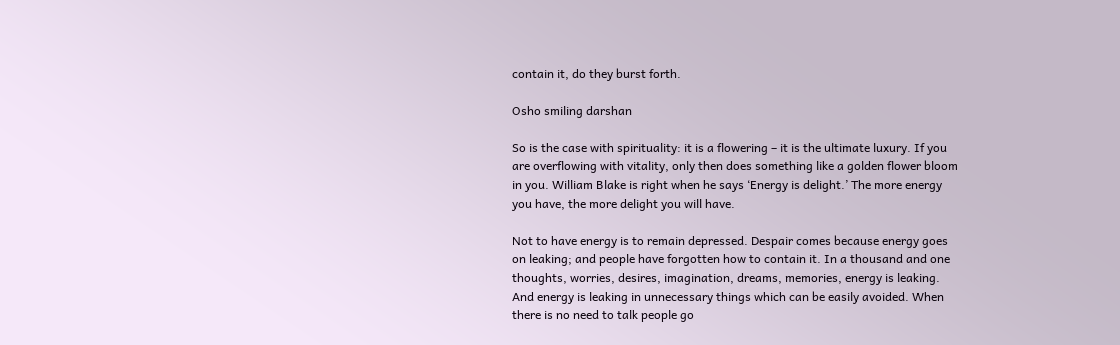contain it, do they burst forth.

Osho smiling darshan

So is the case with spirituality: it is a flowering – it is the ultimate luxury. If you are overflowing with vitality, only then does something like a golden flower bloom in you. William Blake is right when he says ‘Energy is delight.’ The more energy you have, the more delight you will have.

Not to have energy is to remain depressed. Despair comes because energy goes on leaking; and people have forgotten how to contain it. In a thousand and one thoughts, worries, desires, imagination, dreams, memories, energy is leaking. And energy is leaking in unnecessary things which can be easily avoided. When there is no need to talk people go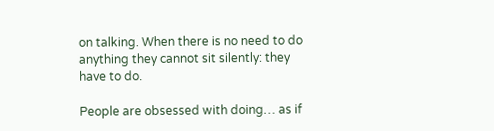on talking. When there is no need to do anything they cannot sit silently: they have to do.

People are obsessed with doing… as if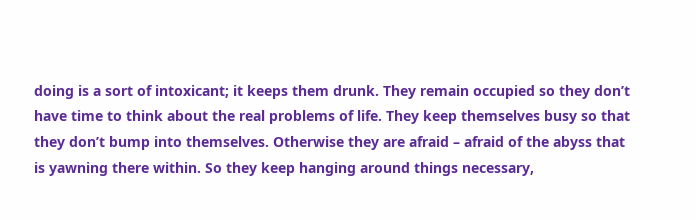doing is a sort of intoxicant; it keeps them drunk. They remain occupied so they don’t have time to think about the real problems of life. They keep themselves busy so that they don’t bump into themselves. Otherwise they are afraid – afraid of the abyss that is yawning there within. So they keep hanging around things necessary,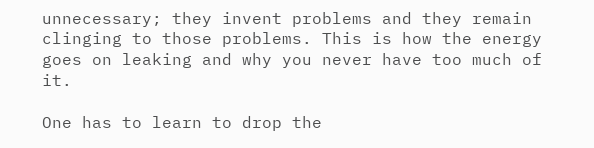unnecessary; they invent problems and they remain clinging to those problems. This is how the energy goes on leaking and why you never have too much of it.

One has to learn to drop the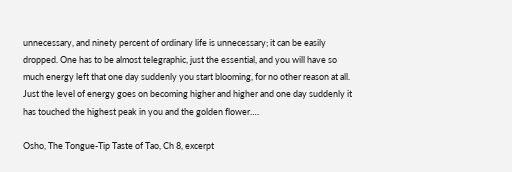unnecessary, and ninety percent of ordinary life is unnecessary; it can be easily dropped. One has to be almost telegraphic, just the essential, and you will have so much energy left that one day suddenly you start blooming, for no other reason at all. Just the level of energy goes on becoming higher and higher and one day suddenly it has touched the highest peak in you and the golden flower….

Osho, The Tongue-Tip Taste of Tao, Ch 8, excerpt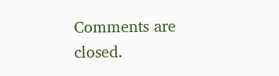Comments are closed.